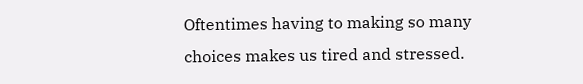Oftentimes having to making so many choices makes us tired and stressed.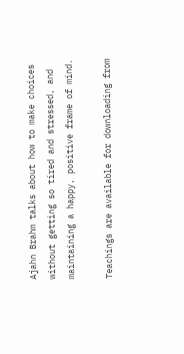Ajahn Brahm talks about how to make choices without getting so tired and stressed, and maintaining a happy, positive frame of mind.

Teachings are available for downloading from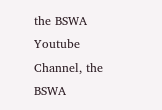the BSWA Youtube Channel, the BSWA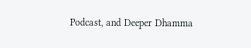Podcast, and Deeper Dhamma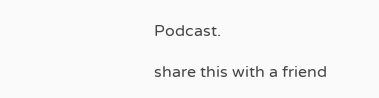Podcast.

share this with a friend